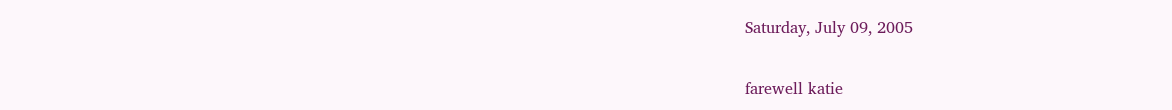Saturday, July 09, 2005

farewell katie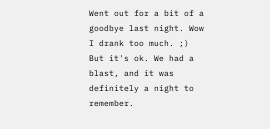Went out for a bit of a goodbye last night. Wow I drank too much. ;) But it's ok. We had a blast, and it was definitely a night to remember.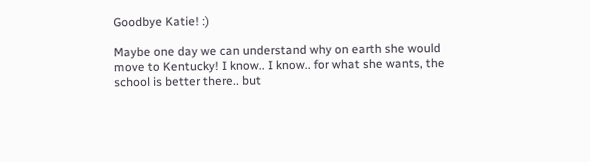Goodbye Katie! :)

Maybe one day we can understand why on earth she would move to Kentucky! I know.. I know.. for what she wants, the school is better there.. but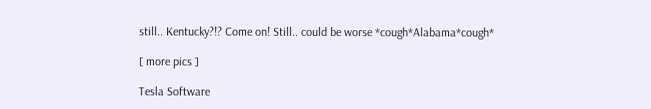still.. Kentucky?!? Come on! Still.. could be worse *cough*Alabama*cough*

[ more pics ]

Tesla Software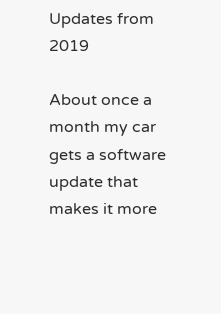Updates from 2019

About once a month my car gets a software update that makes it more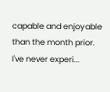capable and enjoyable than the month prior.  I've never experi...